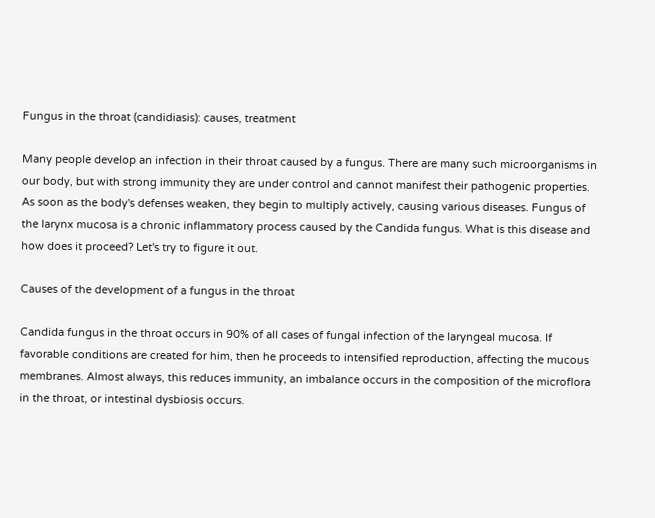Fungus in the throat (candidiasis): causes, treatment

Many people develop an infection in their throat caused by a fungus. There are many such microorganisms in our body, but with strong immunity they are under control and cannot manifest their pathogenic properties. As soon as the body's defenses weaken, they begin to multiply actively, causing various diseases. Fungus of the larynx mucosa is a chronic inflammatory process caused by the Candida fungus. What is this disease and how does it proceed? Let's try to figure it out.

Causes of the development of a fungus in the throat

Candida fungus in the throat occurs in 90% of all cases of fungal infection of the laryngeal mucosa. If favorable conditions are created for him, then he proceeds to intensified reproduction, affecting the mucous membranes. Almost always, this reduces immunity, an imbalance occurs in the composition of the microflora in the throat, or intestinal dysbiosis occurs.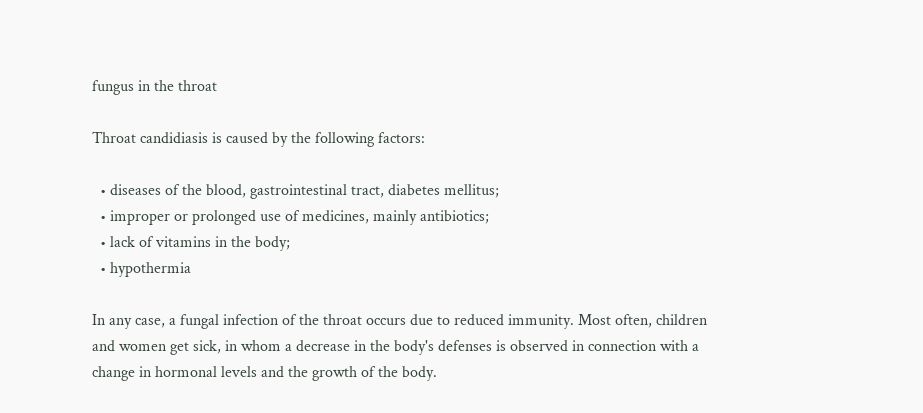fungus in the throat

Throat candidiasis is caused by the following factors:

  • diseases of the blood, gastrointestinal tract, diabetes mellitus;
  • improper or prolonged use of medicines, mainly antibiotics;
  • lack of vitamins in the body;
  • hypothermia

In any case, a fungal infection of the throat occurs due to reduced immunity. Most often, children and women get sick, in whom a decrease in the body's defenses is observed in connection with a change in hormonal levels and the growth of the body.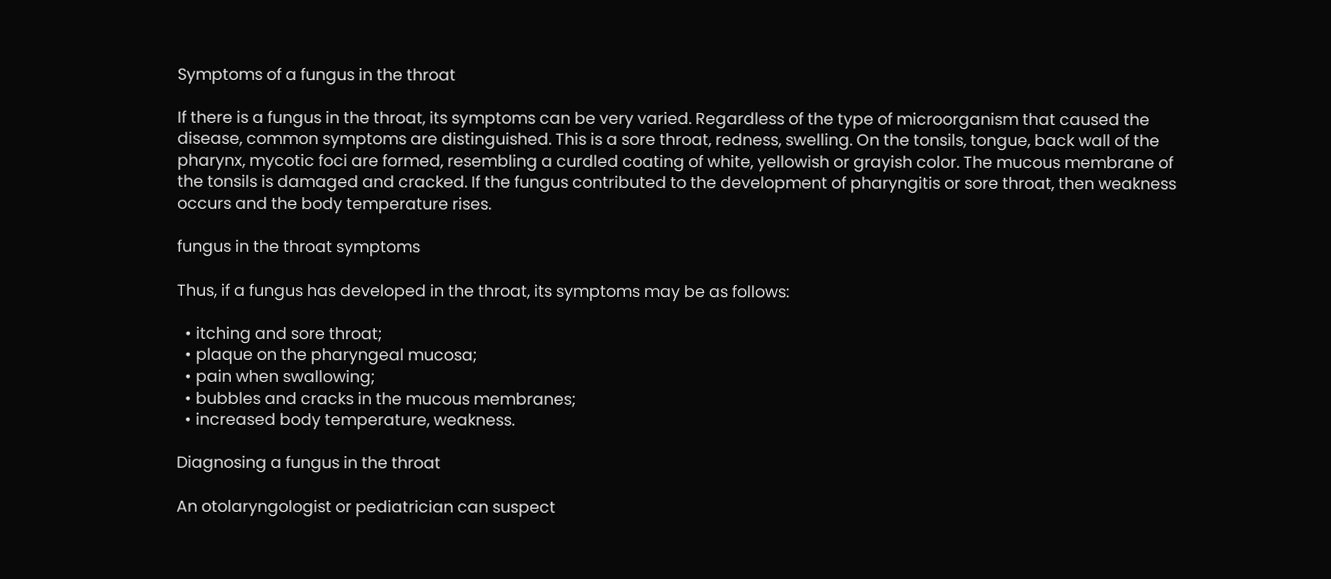Symptoms of a fungus in the throat

If there is a fungus in the throat, its symptoms can be very varied. Regardless of the type of microorganism that caused the disease, common symptoms are distinguished. This is a sore throat, redness, swelling. On the tonsils, tongue, back wall of the pharynx, mycotic foci are formed, resembling a curdled coating of white, yellowish or grayish color. The mucous membrane of the tonsils is damaged and cracked. If the fungus contributed to the development of pharyngitis or sore throat, then weakness occurs and the body temperature rises.

fungus in the throat symptoms

Thus, if a fungus has developed in the throat, its symptoms may be as follows:

  • itching and sore throat;
  • plaque on the pharyngeal mucosa;
  • pain when swallowing;
  • bubbles and cracks in the mucous membranes;
  • increased body temperature, weakness.

Diagnosing a fungus in the throat

An otolaryngologist or pediatrician can suspect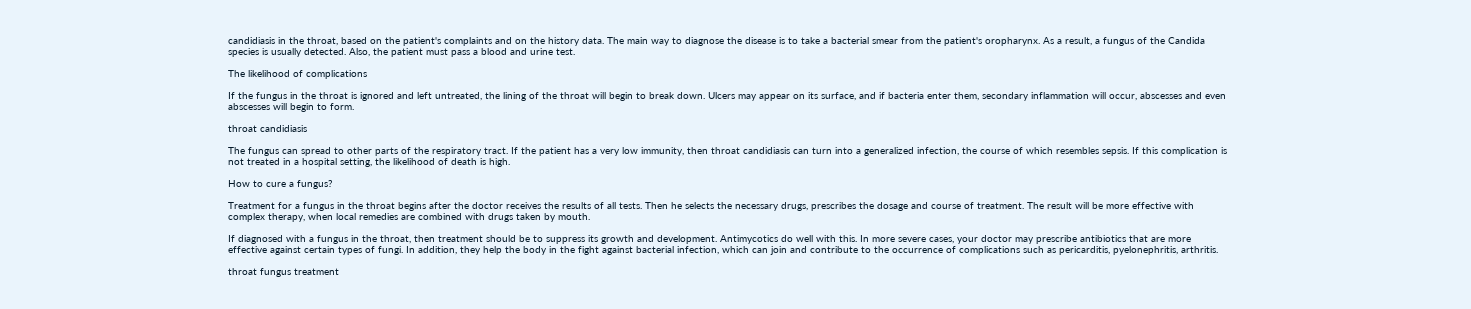candidiasis in the throat, based on the patient's complaints and on the history data. The main way to diagnose the disease is to take a bacterial smear from the patient's oropharynx. As a result, a fungus of the Candida species is usually detected. Also, the patient must pass a blood and urine test.

The likelihood of complications

If the fungus in the throat is ignored and left untreated, the lining of the throat will begin to break down. Ulcers may appear on its surface, and if bacteria enter them, secondary inflammation will occur, abscesses and even abscesses will begin to form.

throat candidiasis

The fungus can spread to other parts of the respiratory tract. If the patient has a very low immunity, then throat candidiasis can turn into a generalized infection, the course of which resembles sepsis. If this complication is not treated in a hospital setting, the likelihood of death is high.

How to cure a fungus?

Treatment for a fungus in the throat begins after the doctor receives the results of all tests. Then he selects the necessary drugs, prescribes the dosage and course of treatment. The result will be more effective with complex therapy, when local remedies are combined with drugs taken by mouth.

If diagnosed with a fungus in the throat, then treatment should be to suppress its growth and development. Antimycotics do well with this. In more severe cases, your doctor may prescribe antibiotics that are more effective against certain types of fungi. In addition, they help the body in the fight against bacterial infection, which can join and contribute to the occurrence of complications such as pericarditis, pyelonephritis, arthritis.

throat fungus treatment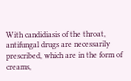With candidiasis of the throat, antifungal drugs are necessarily prescribed, which are in the form of creams,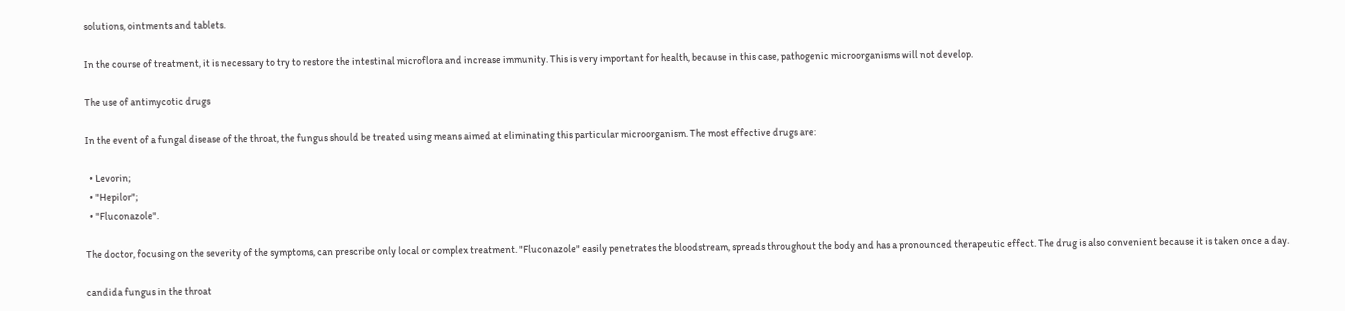solutions, ointments and tablets.

In the course of treatment, it is necessary to try to restore the intestinal microflora and increase immunity. This is very important for health, because in this case, pathogenic microorganisms will not develop.

The use of antimycotic drugs

In the event of a fungal disease of the throat, the fungus should be treated using means aimed at eliminating this particular microorganism. The most effective drugs are:

  • Levorin;
  • "Hepilor";
  • "Fluconazole".

The doctor, focusing on the severity of the symptoms, can prescribe only local or complex treatment. "Fluconazole" easily penetrates the bloodstream, spreads throughout the body and has a pronounced therapeutic effect. The drug is also convenient because it is taken once a day.

candida fungus in the throat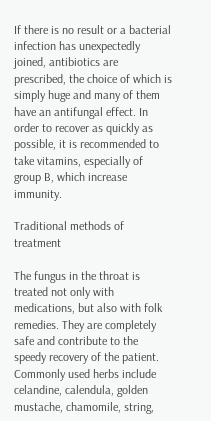If there is no result or a bacterial infection has unexpectedly joined, antibiotics are prescribed, the choice of which is simply huge and many of them have an antifungal effect. In order to recover as quickly as possible, it is recommended to take vitamins, especially of group B, which increase immunity.

Traditional methods of treatment

The fungus in the throat is treated not only with medications, but also with folk remedies. They are completely safe and contribute to the speedy recovery of the patient. Commonly used herbs include celandine, calendula, golden mustache, chamomile, string,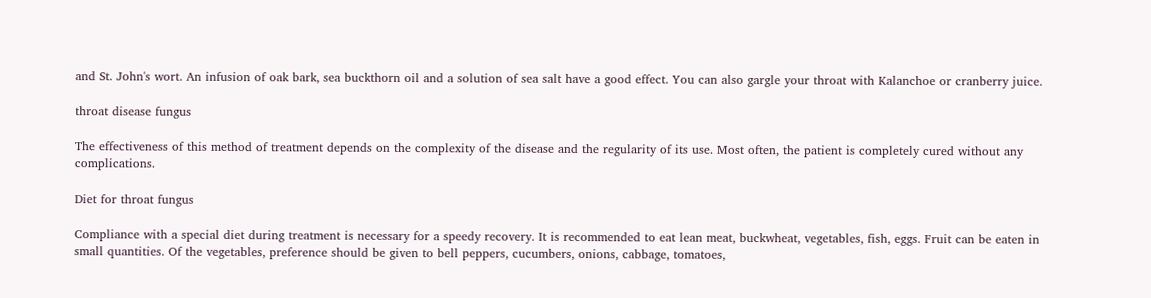and St. John's wort. An infusion of oak bark, sea buckthorn oil and a solution of sea salt have a good effect. You can also gargle your throat with Kalanchoe or cranberry juice.

throat disease fungus

The effectiveness of this method of treatment depends on the complexity of the disease and the regularity of its use. Most often, the patient is completely cured without any complications.

Diet for throat fungus

Compliance with a special diet during treatment is necessary for a speedy recovery. It is recommended to eat lean meat, buckwheat, vegetables, fish, eggs. Fruit can be eaten in small quantities. Of the vegetables, preference should be given to bell peppers, cucumbers, onions, cabbage, tomatoes,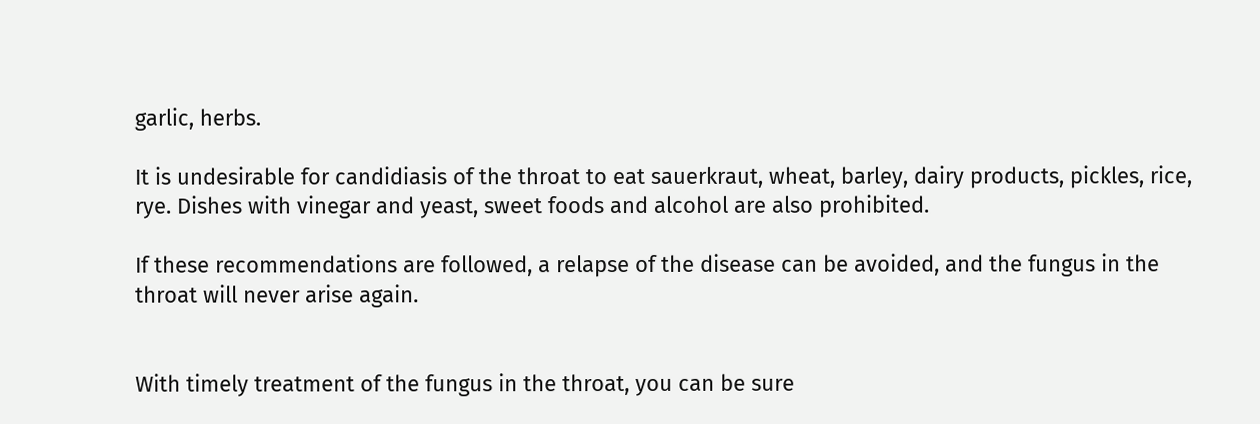garlic, herbs.

It is undesirable for candidiasis of the throat to eat sauerkraut, wheat, barley, dairy products, pickles, rice, rye. Dishes with vinegar and yeast, sweet foods and alcohol are also prohibited.

If these recommendations are followed, a relapse of the disease can be avoided, and the fungus in the throat will never arise again.


With timely treatment of the fungus in the throat, you can be sure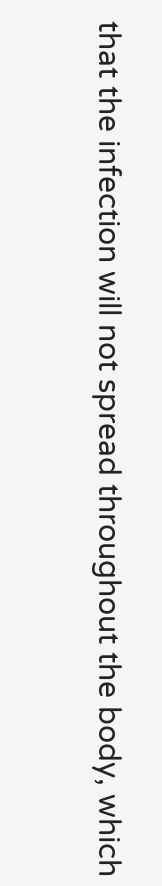that the infection will not spread throughout the body, which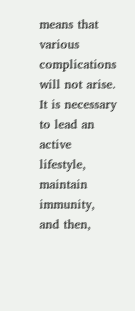means that various complications will not arise. It is necessary to lead an active lifestyle, maintain immunity, and then,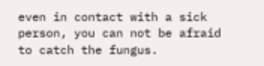even in contact with a sick person, you can not be afraid to catch the fungus.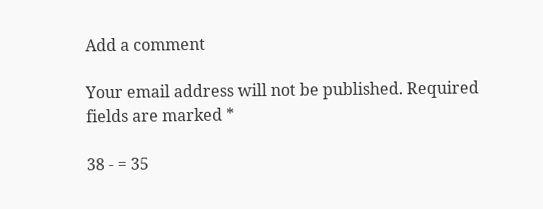Add a comment

Your email address will not be published. Required fields are marked *

38 - = 35